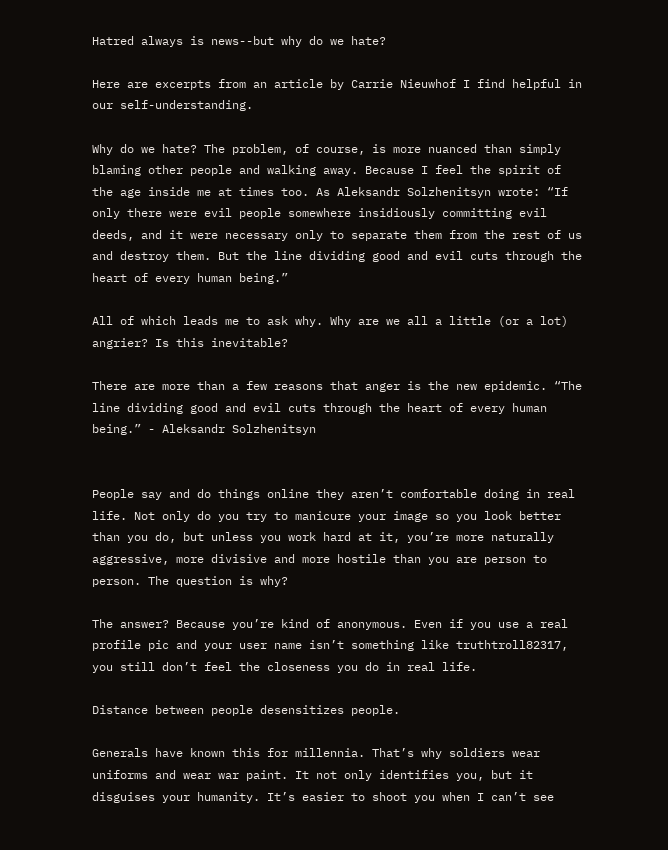Hatred always is news--but why do we hate?

Here are excerpts from an article by Carrie Nieuwhof I find helpful in our self-understanding.

Why do we hate? The problem, of course, is more nuanced than simply blaming other people and walking away. Because I feel the spirit of the age inside me at times too. As Aleksandr Solzhenitsyn wrote: “If only there were evil people somewhere insidiously committing evil deeds, and it were necessary only to separate them from the rest of us and destroy them. But the line dividing good and evil cuts through the heart of every human being.”

All of which leads me to ask why. Why are we all a little (or a lot) angrier? Is this inevitable?

There are more than a few reasons that anger is the new epidemic. “The line dividing good and evil cuts through the heart of every human being.” - Aleksandr Solzhenitsyn


People say and do things online they aren’t comfortable doing in real life. Not only do you try to manicure your image so you look better than you do, but unless you work hard at it, you’re more naturally aggressive, more divisive and more hostile than you are person to person. The question is why?

The answer? Because you’re kind of anonymous. Even if you use a real profile pic and your user name isn’t something like truthtroll82317, you still don’t feel the closeness you do in real life.

Distance between people desensitizes people.

Generals have known this for millennia. That’s why soldiers wear uniforms and wear war paint. It not only identifies you, but it disguises your humanity. It’s easier to shoot you when I can’t see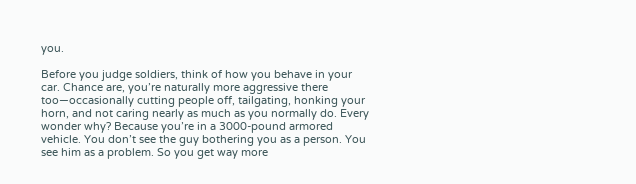you.

Before you judge soldiers, think of how you behave in your car. Chance are, you’re naturally more aggressive there too—occasionally cutting people off, tailgating, honking your horn, and not caring nearly as much as you normally do. Every wonder why? Because you’re in a 3000-pound armored vehicle. You don’t see the guy bothering you as a person. You see him as a problem. So you get way more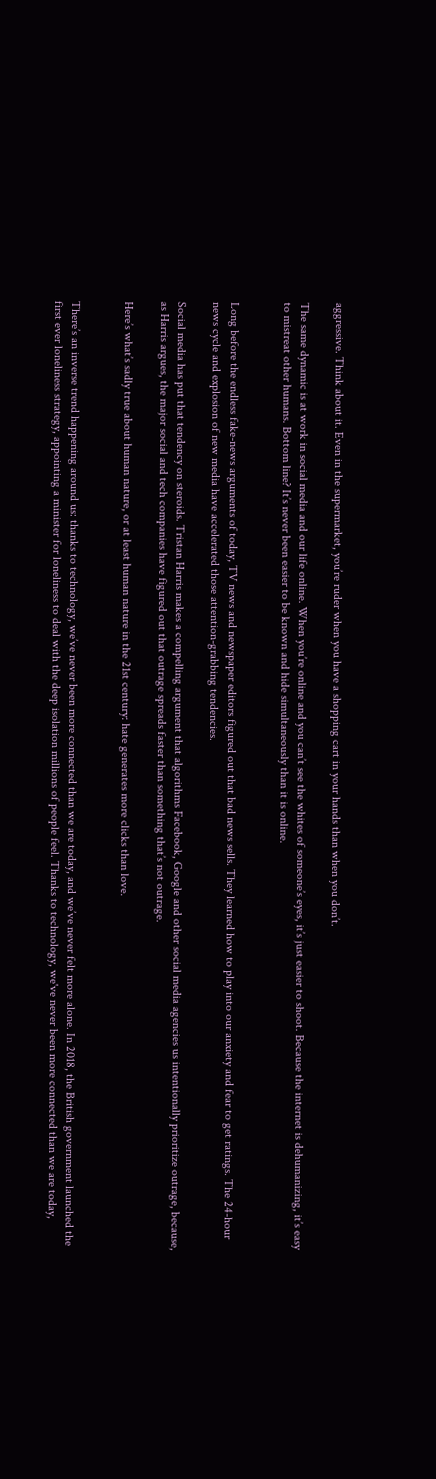aggressive. Think about it. Even in the supermarket, you’re ruder when you have a shopping cart in your hands than when you don’t.

The same dynamic is at work in social media and our life online. When you’re online and you can’t see the whites of someone’s eyes, it’s just easier to shoot. Because the internet is dehumanizing, it’s easy to mistreat other humans. Bottom line? It’s never been easier to be known and hide simultaneously than it is online.


Long before the endless fake-news arguments of today, TV news and newspaper editors figured out that bad news sells. They learned how to play into our anxiety and fear to get ratings. The 24-hour news cycle and explosion of new media have accelerated those attention-grabbing tendencies.

Social media has put that tendency on steroids. Tristan Harris makes a compelling argument that algorithms Facebook, Google and other social media agencies us intentionally prioritize outrage, because, as Harris argues, the major social and tech companies have figured out that outrage spreads faster than something that’s not outrage.

Here’s what’s sadly true about human nature, or at least human nature in the 21st century: hate generates more clicks than love.


There’s an inverse trend happening around us: thanks to technology, we’ve never been more connected than we are today, and we’ve never felt more alone. In 2018, the British government launched the first ever loneliness strategy, appointing a minister for loneliness to deal with the deep isolation millions of people feel. Thanks to technology, we've never been more connected than we are today,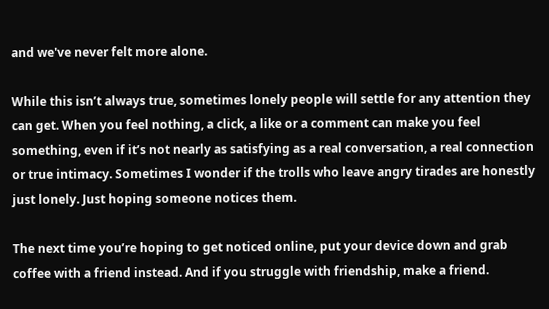and we've never felt more alone.

While this isn’t always true, sometimes lonely people will settle for any attention they can get. When you feel nothing, a click, a like or a comment can make you feel something, even if it’s not nearly as satisfying as a real conversation, a real connection or true intimacy. Sometimes I wonder if the trolls who leave angry tirades are honestly just lonely. Just hoping someone notices them.

The next time you’re hoping to get noticed online, put your device down and grab coffee with a friend instead. And if you struggle with friendship, make a friend.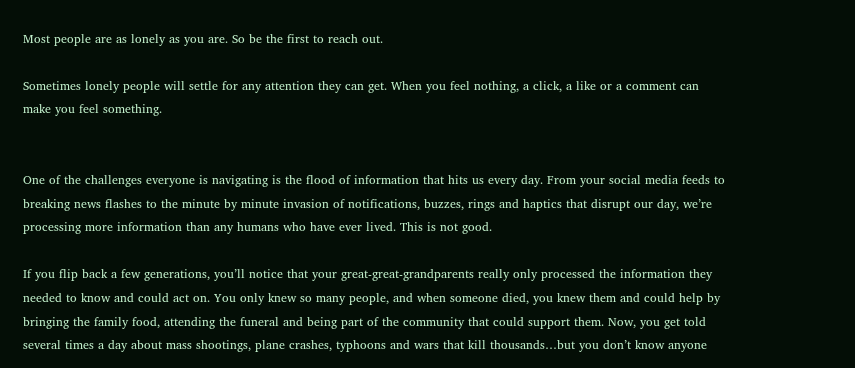Most people are as lonely as you are. So be the first to reach out.

Sometimes lonely people will settle for any attention they can get. When you feel nothing, a click, a like or a comment can make you feel something.


One of the challenges everyone is navigating is the flood of information that hits us every day. From your social media feeds to breaking news flashes to the minute by minute invasion of notifications, buzzes, rings and haptics that disrupt our day, we’re processing more information than any humans who have ever lived. This is not good.

If you flip back a few generations, you’ll notice that your great-great-grandparents really only processed the information they needed to know and could act on. You only knew so many people, and when someone died, you knew them and could help by bringing the family food, attending the funeral and being part of the community that could support them. Now, you get told several times a day about mass shootings, plane crashes, typhoons and wars that kill thousands…but you don’t know anyone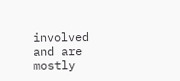involved and are mostly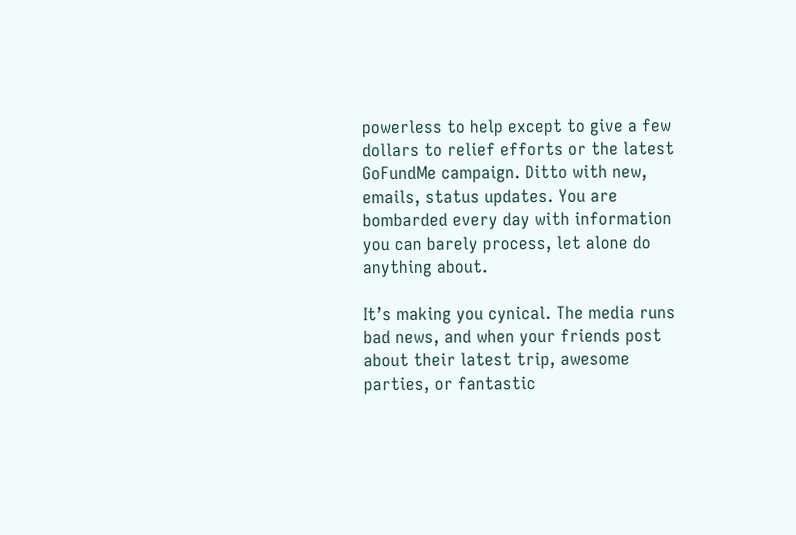powerless to help except to give a few dollars to relief efforts or the latest GoFundMe campaign. Ditto with new, emails, status updates. You are bombarded every day with information you can barely process, let alone do anything about.

It’s making you cynical. The media runs bad news, and when your friends post about their latest trip, awesome parties, or fantastic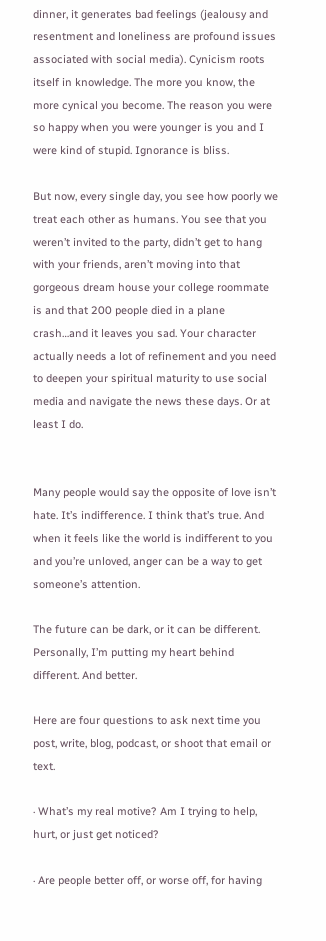dinner, it generates bad feelings (jealousy and resentment and loneliness are profound issues associated with social media). Cynicism roots itself in knowledge. The more you know, the more cynical you become. The reason you were so happy when you were younger is you and I were kind of stupid. Ignorance is bliss.

But now, every single day, you see how poorly we treat each other as humans. You see that you weren’t invited to the party, didn’t get to hang with your friends, aren’t moving into that gorgeous dream house your college roommate is and that 200 people died in a plane crash…and it leaves you sad. Your character actually needs a lot of refinement and you need to deepen your spiritual maturity to use social media and navigate the news these days. Or at least I do.


Many people would say the opposite of love isn’t hate. It’s indifference. I think that’s true. And when it feels like the world is indifferent to you and you’re unloved, anger can be a way to get someone’s attention.

The future can be dark, or it can be different. Personally, I’m putting my heart behind different. And better.

Here are four questions to ask next time you post, write, blog, podcast, or shoot that email or text.

· What’s my real motive? Am I trying to help, hurt, or just get noticed?

· Are people better off, or worse off, for having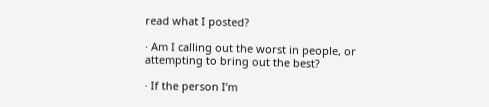read what I posted?

· Am I calling out the worst in people, or attempting to bring out the best?

· If the person I’m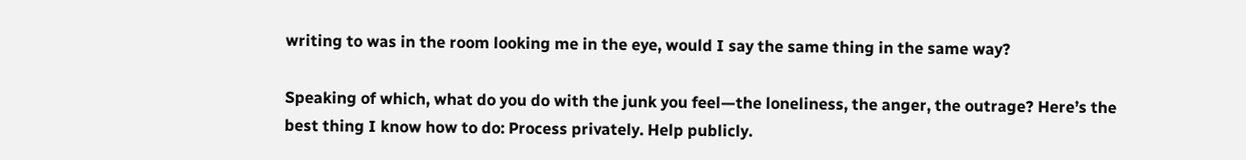writing to was in the room looking me in the eye, would I say the same thing in the same way?

Speaking of which, what do you do with the junk you feel—the loneliness, the anger, the outrage? Here’s the best thing I know how to do: Process privately. Help publicly.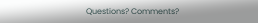Questions? Comments?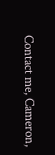Contact me, Cameron,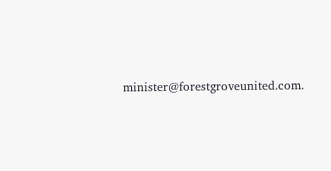minister@forestgroveunited.com.